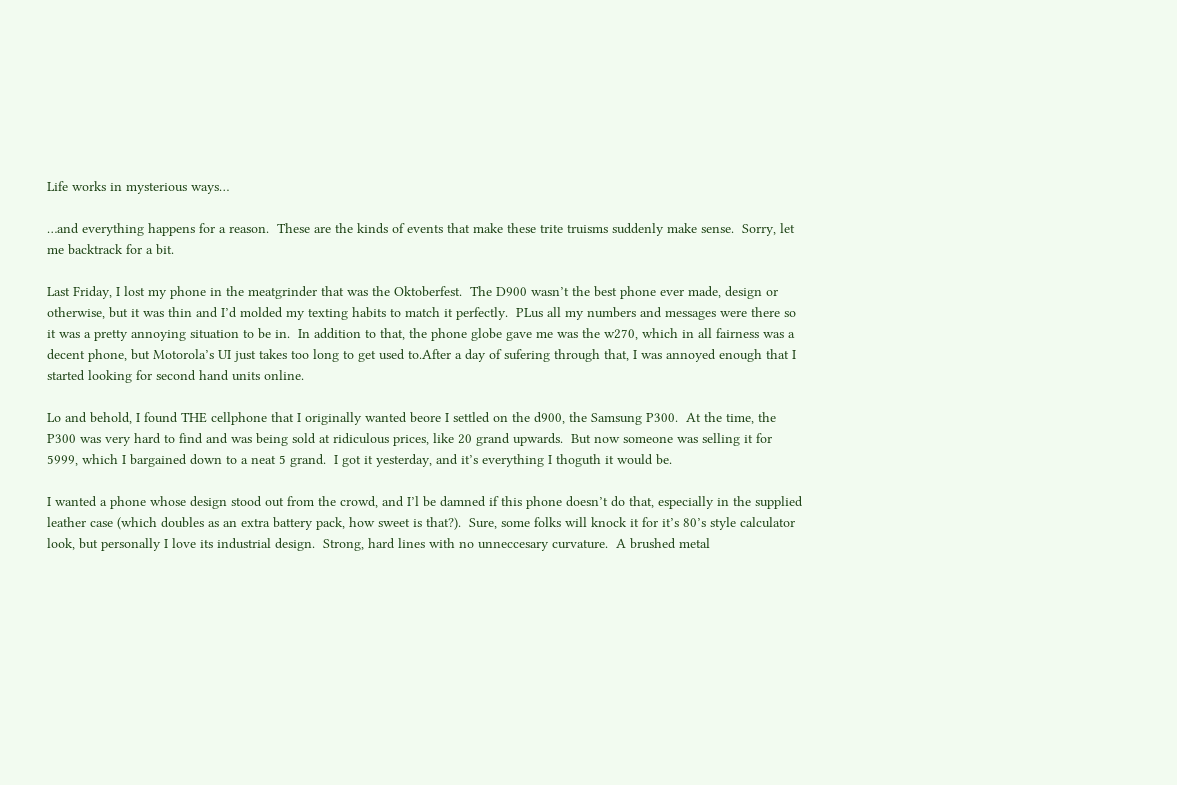Life works in mysterious ways…

…and everything happens for a reason.  These are the kinds of events that make these trite truisms suddenly make sense.  Sorry, let me backtrack for a bit.

Last Friday, I lost my phone in the meatgrinder that was the Oktoberfest.  The D900 wasn’t the best phone ever made, design or otherwise, but it was thin and I’d molded my texting habits to match it perfectly.  PLus all my numbers and messages were there so it was a pretty annoying situation to be in.  In addition to that, the phone globe gave me was the w270, which in all fairness was a decent phone, but Motorola’s UI just takes too long to get used to.After a day of sufering through that, I was annoyed enough that I started looking for second hand units online.

Lo and behold, I found THE cellphone that I originally wanted beore I settled on the d900, the Samsung P300.  At the time, the P300 was very hard to find and was being sold at ridiculous prices, like 20 grand upwards.  But now someone was selling it for 5999, which I bargained down to a neat 5 grand.  I got it yesterday, and it’s everything I thoguth it would be.

I wanted a phone whose design stood out from the crowd, and I’l be damned if this phone doesn’t do that, especially in the supplied leather case (which doubles as an extra battery pack, how sweet is that?).  Sure, some folks will knock it for it’s 80’s style calculator look, but personally I love its industrial design.  Strong, hard lines with no unneccesary curvature.  A brushed metal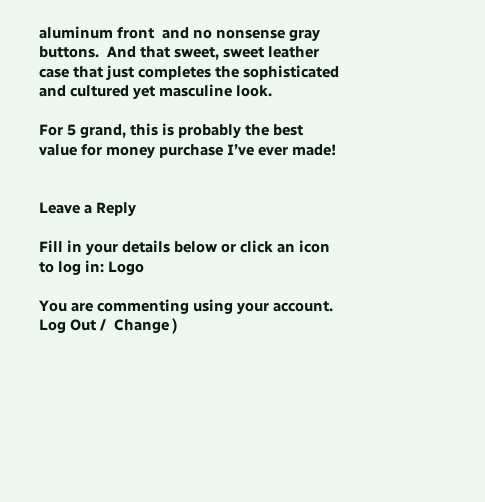aluminum front  and no nonsense gray buttons.  And that sweet, sweet leather case that just completes the sophisticated and cultured yet masculine look.

For 5 grand, this is probably the best value for money purchase I’ve ever made!


Leave a Reply

Fill in your details below or click an icon to log in: Logo

You are commenting using your account. Log Out /  Change )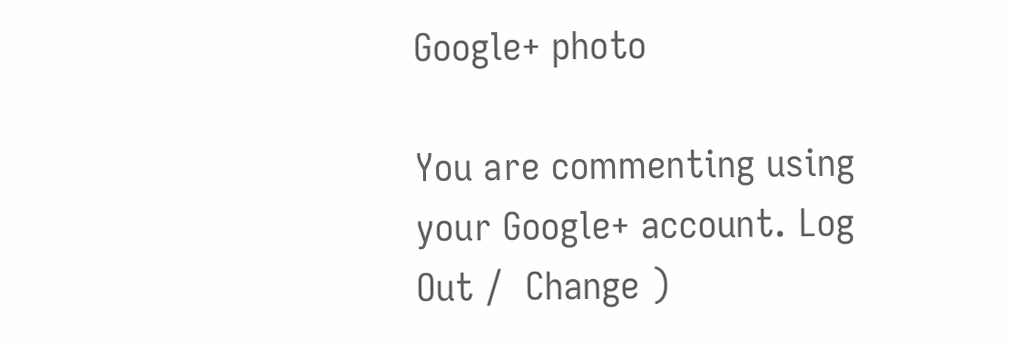Google+ photo

You are commenting using your Google+ account. Log Out /  Change )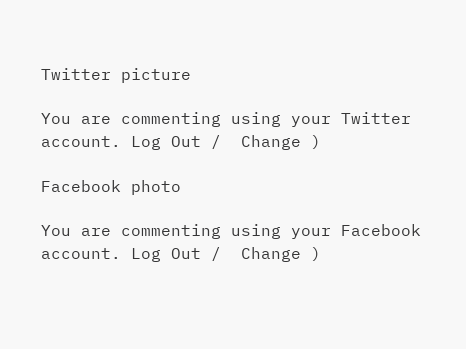Twitter picture

You are commenting using your Twitter account. Log Out /  Change )

Facebook photo

You are commenting using your Facebook account. Log Out /  Change )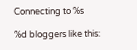Connecting to %s

%d bloggers like this: